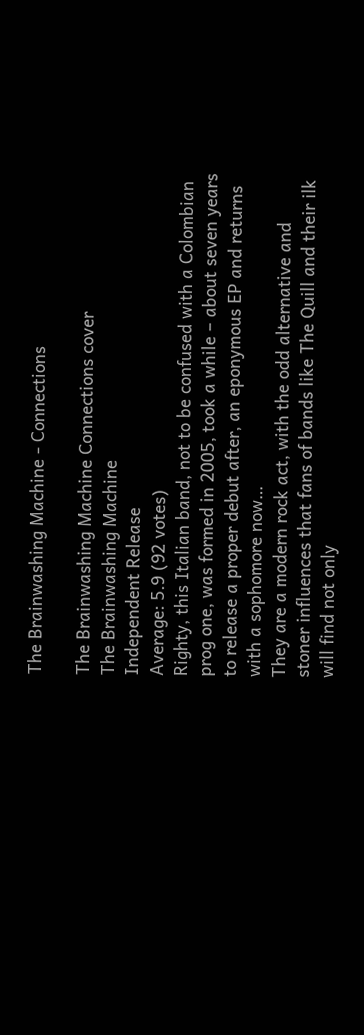The Brainwashing Machine - Connections

The Brainwashing Machine Connections cover
The Brainwashing Machine
Independent Release
Average: 5.9 (92 votes)
Righty, this Italian band, not to be confused with a Colombian prog one, was formed in 2005, took a while – about seven years to release a proper debut after, an eponymous EP and returns with a sophomore now…
They are a modern rock act, with the odd alternative and stoner influences that fans of bands like The Quill and their ilk will find not only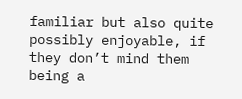familiar but also quite possibly enjoyable, if they don’t mind them being a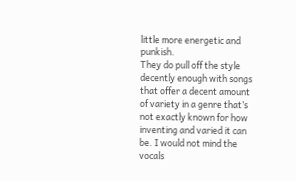little more energetic and punkish.
They do pull off the style decently enough with songs that offer a decent amount of variety in a genre that’s not exactly known for how inventing and varied it can be. I would not mind the vocals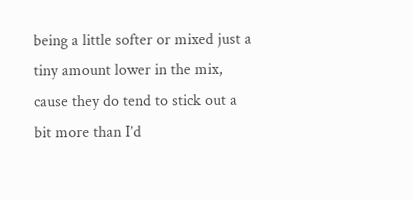being a little softer or mixed just a tiny amount lower in the mix, cause they do tend to stick out a bit more than I’d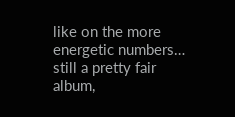like on the more energetic numbers… still a pretty fair album,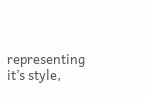representing it’s style,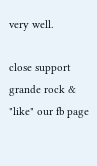very well.

close support grande rock & "like" our fb page